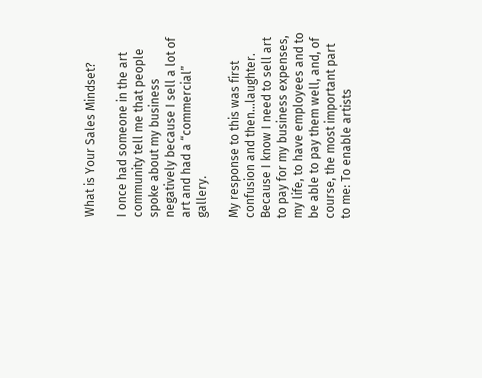What is Your Sales Mindset?

I once had someone in the art community tell me that people spoke about my business negatively because I sell a lot of art and had a “commercial” gallery.

My response to this was first confusion and then…laughter. Because I know I need to sell art to pay for my business expenses, my life, to have employees and to be able to pay them well, and, of course, the most important part to me: To enable artists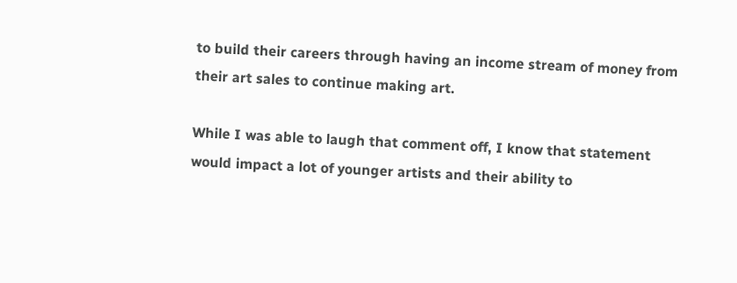to build their careers through having an income stream of money from their art sales to continue making art.

While I was able to laugh that comment off, I know that statement would impact a lot of younger artists and their ability to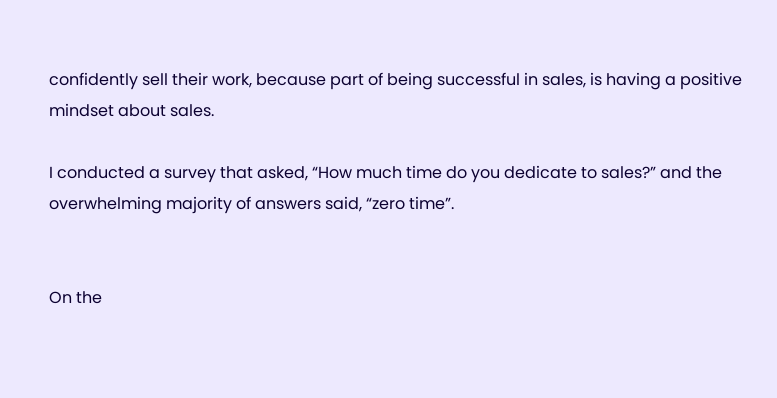confidently sell their work, because part of being successful in sales, is having a positive mindset about sales.

I conducted a survey that asked, “How much time do you dedicate to sales?” and the overwhelming majority of answers said, “zero time”.


On the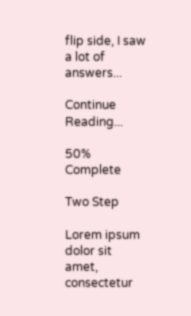flip side, I saw a lot of answers...

Continue Reading...

50% Complete

Two Step

Lorem ipsum dolor sit amet, consectetur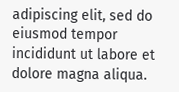adipiscing elit, sed do eiusmod tempor incididunt ut labore et dolore magna aliqua.